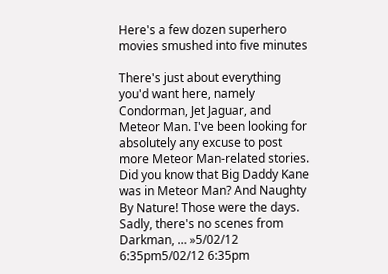Here's a few dozen superhero movies smushed into five minutes

There's just about everything you'd want here, namely Condorman, Jet Jaguar, and Meteor Man. I've been looking for absolutely any excuse to post more Meteor Man-related stories. Did you know that Big Daddy Kane was in Meteor Man? And Naughty By Nature! Those were the days. Sadly, there's no scenes from Darkman, … »5/02/12 6:35pm5/02/12 6:35pm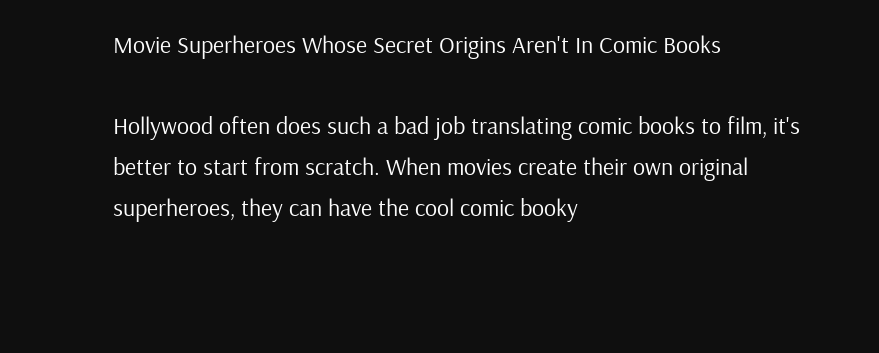Movie Superheroes Whose Secret Origins Aren't In Comic Books

Hollywood often does such a bad job translating comic books to film, it's better to start from scratch. When movies create their own original superheroes, they can have the cool comic booky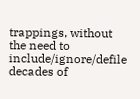trappings, without the need to include/ignore/defile decades of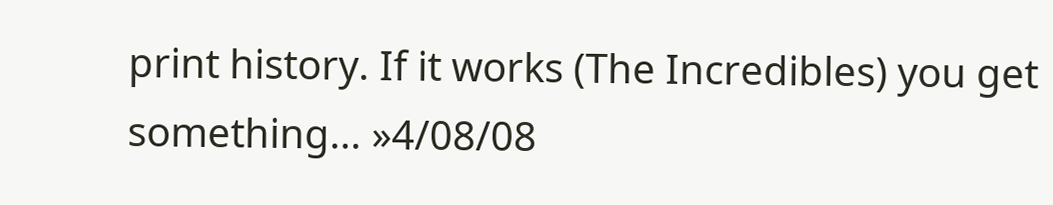print history. If it works (The Incredibles) you get something… »4/08/08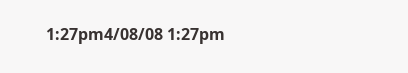1:27pm4/08/08 1:27pm